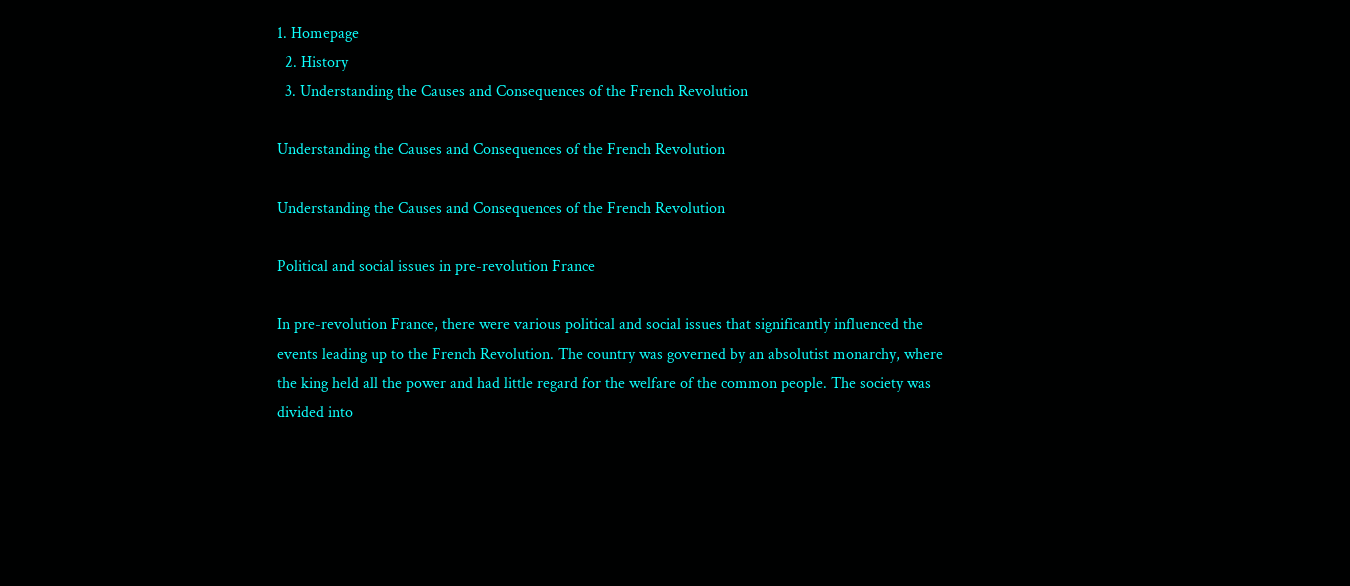1. Homepage
  2. History
  3. Understanding the Causes and Consequences of the French Revolution

Understanding the Causes and Consequences of the French Revolution

Understanding the Causes and Consequences of the French Revolution

Political and social issues in pre-revolution France

In pre-revolution France, there were various political and social issues that significantly influenced the events leading up to the French Revolution. The country was governed by an absolutist monarchy, where the king held all the power and had little regard for the welfare of the common people. The society was divided into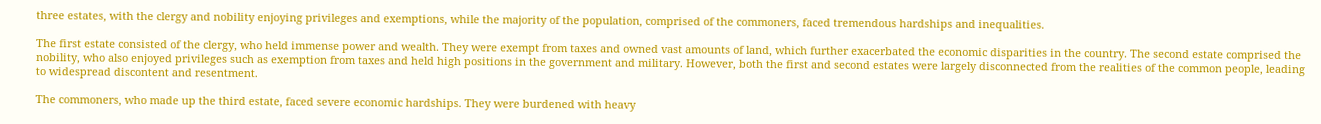three estates, with the clergy and nobility enjoying privileges and exemptions, while the majority of the population, comprised of the commoners, faced tremendous hardships and inequalities.

The first estate consisted of the clergy, who held immense power and wealth. They were exempt from taxes and owned vast amounts of land, which further exacerbated the economic disparities in the country. The second estate comprised the nobility, who also enjoyed privileges such as exemption from taxes and held high positions in the government and military. However, both the first and second estates were largely disconnected from the realities of the common people, leading to widespread discontent and resentment.

The commoners, who made up the third estate, faced severe economic hardships. They were burdened with heavy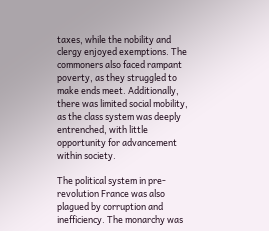taxes, while the nobility and clergy enjoyed exemptions. The commoners also faced rampant poverty, as they struggled to make ends meet. Additionally, there was limited social mobility, as the class system was deeply entrenched, with little opportunity for advancement within society.

The political system in pre-revolution France was also plagued by corruption and inefficiency. The monarchy was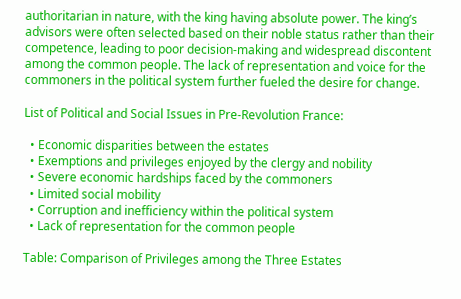authoritarian in nature, with the king having absolute power. The king’s advisors were often selected based on their noble status rather than their competence, leading to poor decision-making and widespread discontent among the common people. The lack of representation and voice for the commoners in the political system further fueled the desire for change.

List of Political and Social Issues in Pre-Revolution France:

  • Economic disparities between the estates
  • Exemptions and privileges enjoyed by the clergy and nobility
  • Severe economic hardships faced by the commoners
  • Limited social mobility
  • Corruption and inefficiency within the political system
  • Lack of representation for the common people

Table: Comparison of Privileges among the Three Estates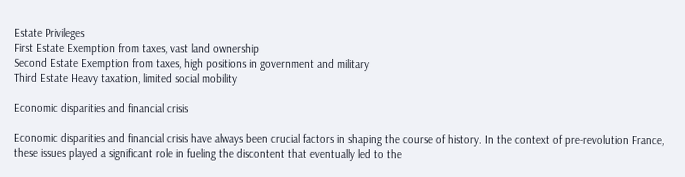Estate Privileges
First Estate Exemption from taxes, vast land ownership
Second Estate Exemption from taxes, high positions in government and military
Third Estate Heavy taxation, limited social mobility

Economic disparities and financial crisis

Economic disparities and financial crisis have always been crucial factors in shaping the course of history. In the context of pre-revolution France, these issues played a significant role in fueling the discontent that eventually led to the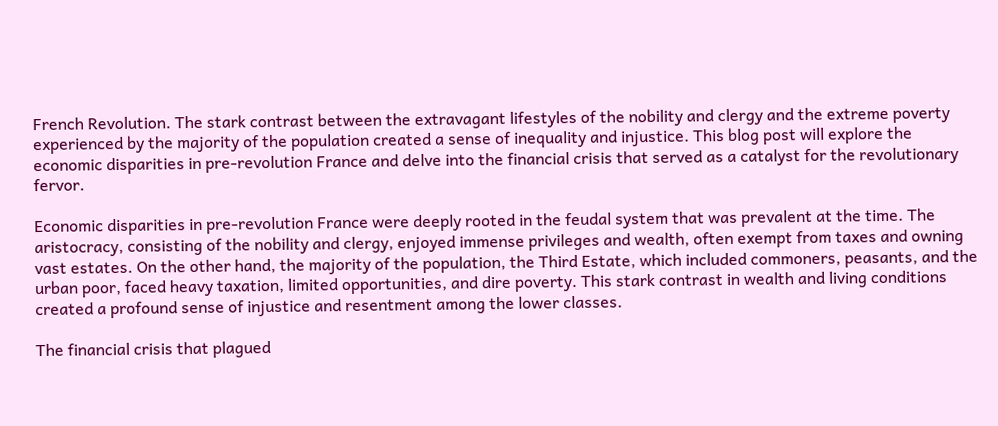French Revolution. The stark contrast between the extravagant lifestyles of the nobility and clergy and the extreme poverty experienced by the majority of the population created a sense of inequality and injustice. This blog post will explore the economic disparities in pre-revolution France and delve into the financial crisis that served as a catalyst for the revolutionary fervor.

Economic disparities in pre-revolution France were deeply rooted in the feudal system that was prevalent at the time. The aristocracy, consisting of the nobility and clergy, enjoyed immense privileges and wealth, often exempt from taxes and owning vast estates. On the other hand, the majority of the population, the Third Estate, which included commoners, peasants, and the urban poor, faced heavy taxation, limited opportunities, and dire poverty. This stark contrast in wealth and living conditions created a profound sense of injustice and resentment among the lower classes.

The financial crisis that plagued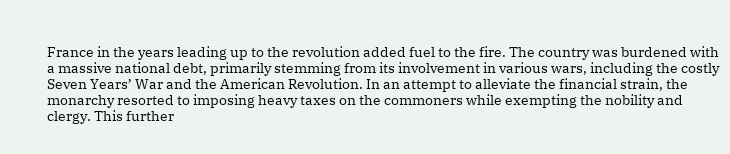France in the years leading up to the revolution added fuel to the fire. The country was burdened with a massive national debt, primarily stemming from its involvement in various wars, including the costly Seven Years’ War and the American Revolution. In an attempt to alleviate the financial strain, the monarchy resorted to imposing heavy taxes on the commoners while exempting the nobility and clergy. This further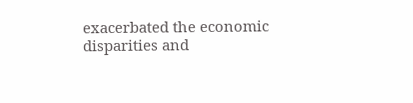exacerbated the economic disparities and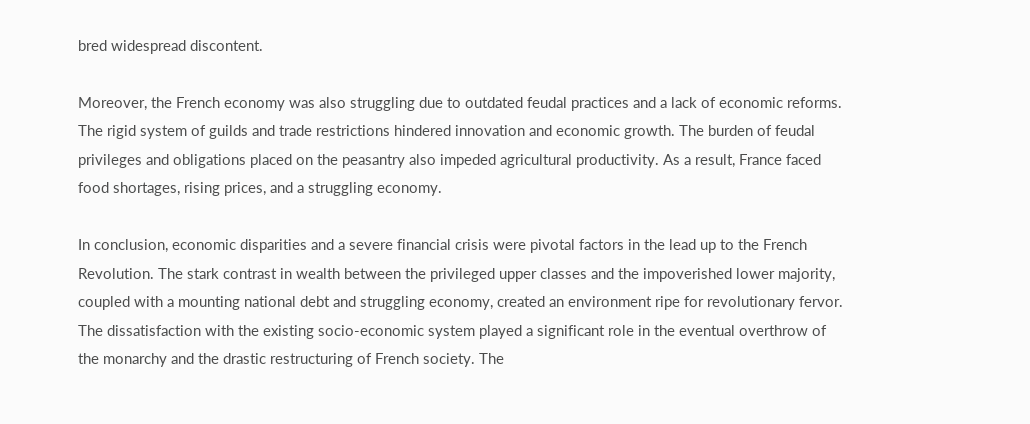bred widespread discontent.

Moreover, the French economy was also struggling due to outdated feudal practices and a lack of economic reforms. The rigid system of guilds and trade restrictions hindered innovation and economic growth. The burden of feudal privileges and obligations placed on the peasantry also impeded agricultural productivity. As a result, France faced food shortages, rising prices, and a struggling economy.

In conclusion, economic disparities and a severe financial crisis were pivotal factors in the lead up to the French Revolution. The stark contrast in wealth between the privileged upper classes and the impoverished lower majority, coupled with a mounting national debt and struggling economy, created an environment ripe for revolutionary fervor. The dissatisfaction with the existing socio-economic system played a significant role in the eventual overthrow of the monarchy and the drastic restructuring of French society. The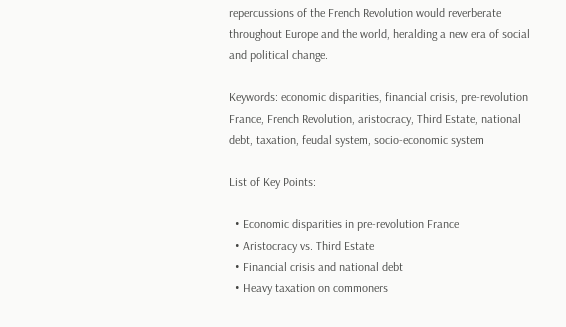repercussions of the French Revolution would reverberate throughout Europe and the world, heralding a new era of social and political change.

Keywords: economic disparities, financial crisis, pre-revolution France, French Revolution, aristocracy, Third Estate, national debt, taxation, feudal system, socio-economic system

List of Key Points:

  • Economic disparities in pre-revolution France
  • Aristocracy vs. Third Estate
  • Financial crisis and national debt
  • Heavy taxation on commoners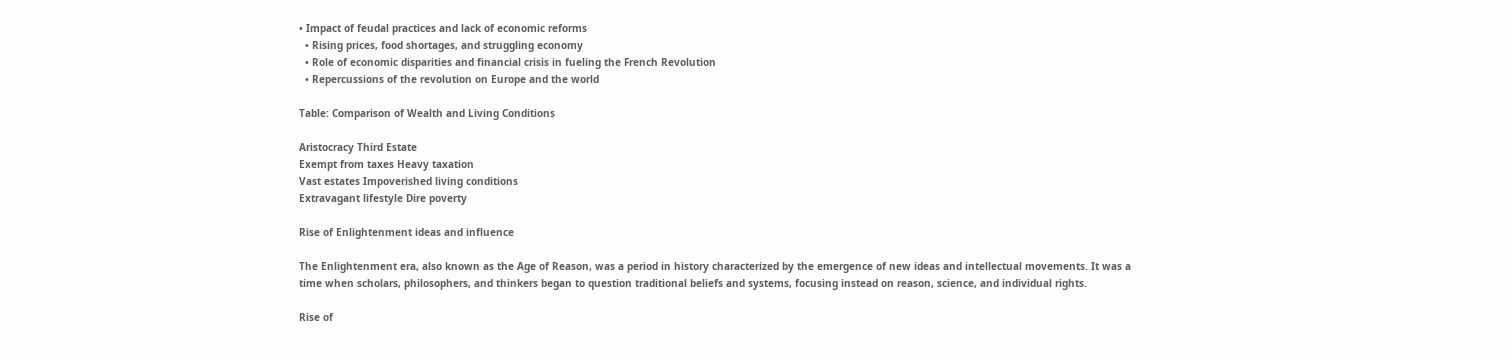• Impact of feudal practices and lack of economic reforms
  • Rising prices, food shortages, and struggling economy
  • Role of economic disparities and financial crisis in fueling the French Revolution
  • Repercussions of the revolution on Europe and the world

Table: Comparison of Wealth and Living Conditions

Aristocracy Third Estate
Exempt from taxes Heavy taxation
Vast estates Impoverished living conditions
Extravagant lifestyle Dire poverty

Rise of Enlightenment ideas and influence

The Enlightenment era, also known as the Age of Reason, was a period in history characterized by the emergence of new ideas and intellectual movements. It was a time when scholars, philosophers, and thinkers began to question traditional beliefs and systems, focusing instead on reason, science, and individual rights.

Rise of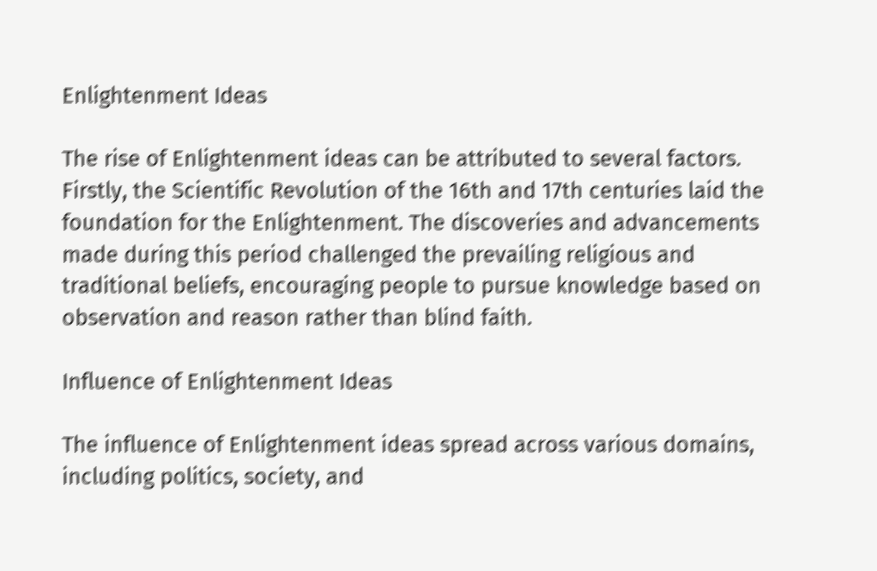Enlightenment Ideas

The rise of Enlightenment ideas can be attributed to several factors. Firstly, the Scientific Revolution of the 16th and 17th centuries laid the foundation for the Enlightenment. The discoveries and advancements made during this period challenged the prevailing religious and traditional beliefs, encouraging people to pursue knowledge based on observation and reason rather than blind faith.

Influence of Enlightenment Ideas

The influence of Enlightenment ideas spread across various domains, including politics, society, and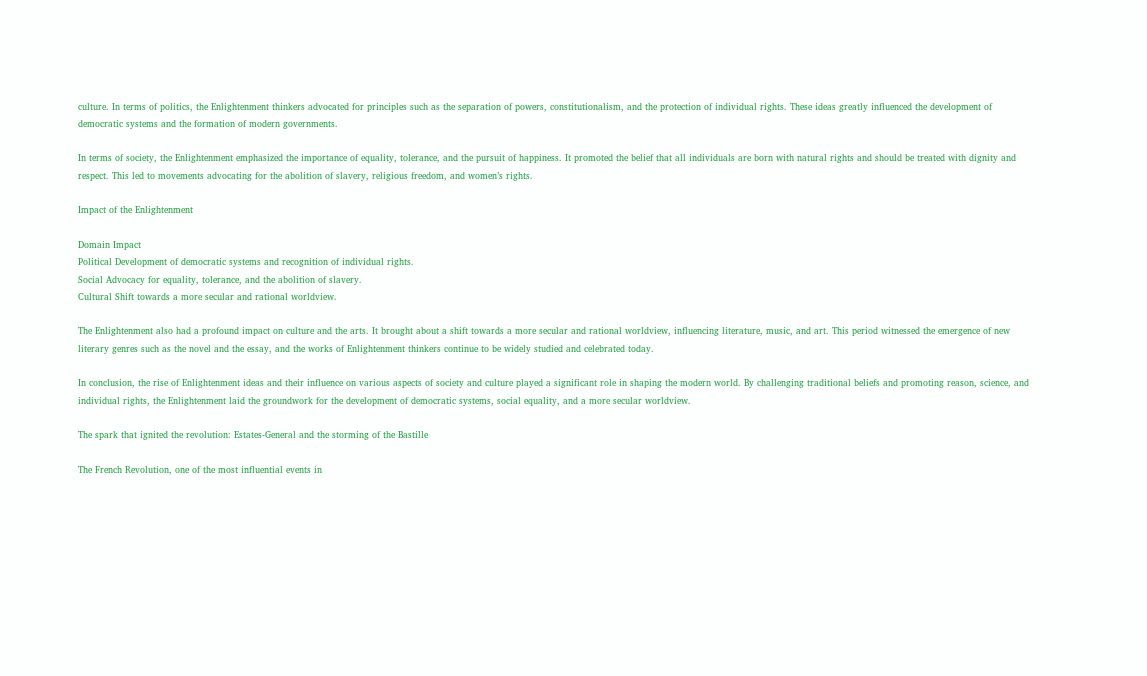culture. In terms of politics, the Enlightenment thinkers advocated for principles such as the separation of powers, constitutionalism, and the protection of individual rights. These ideas greatly influenced the development of democratic systems and the formation of modern governments.

In terms of society, the Enlightenment emphasized the importance of equality, tolerance, and the pursuit of happiness. It promoted the belief that all individuals are born with natural rights and should be treated with dignity and respect. This led to movements advocating for the abolition of slavery, religious freedom, and women’s rights.

Impact of the Enlightenment

Domain Impact
Political Development of democratic systems and recognition of individual rights.
Social Advocacy for equality, tolerance, and the abolition of slavery.
Cultural Shift towards a more secular and rational worldview.

The Enlightenment also had a profound impact on culture and the arts. It brought about a shift towards a more secular and rational worldview, influencing literature, music, and art. This period witnessed the emergence of new literary genres such as the novel and the essay, and the works of Enlightenment thinkers continue to be widely studied and celebrated today.

In conclusion, the rise of Enlightenment ideas and their influence on various aspects of society and culture played a significant role in shaping the modern world. By challenging traditional beliefs and promoting reason, science, and individual rights, the Enlightenment laid the groundwork for the development of democratic systems, social equality, and a more secular worldview.

The spark that ignited the revolution: Estates-General and the storming of the Bastille

The French Revolution, one of the most influential events in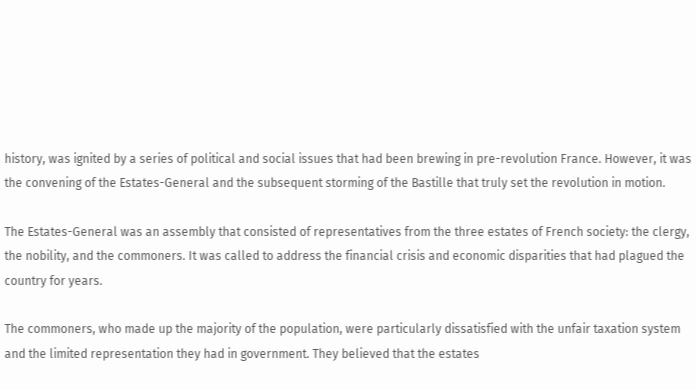history, was ignited by a series of political and social issues that had been brewing in pre-revolution France. However, it was the convening of the Estates-General and the subsequent storming of the Bastille that truly set the revolution in motion.

The Estates-General was an assembly that consisted of representatives from the three estates of French society: the clergy, the nobility, and the commoners. It was called to address the financial crisis and economic disparities that had plagued the country for years.

The commoners, who made up the majority of the population, were particularly dissatisfied with the unfair taxation system and the limited representation they had in government. They believed that the estates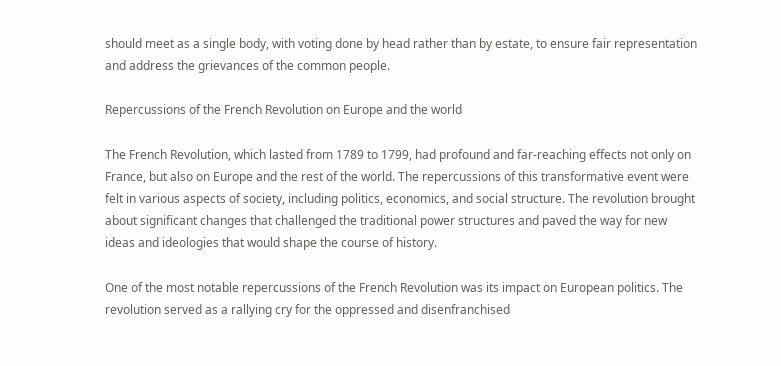should meet as a single body, with voting done by head rather than by estate, to ensure fair representation and address the grievances of the common people.

Repercussions of the French Revolution on Europe and the world

The French Revolution, which lasted from 1789 to 1799, had profound and far-reaching effects not only on France, but also on Europe and the rest of the world. The repercussions of this transformative event were felt in various aspects of society, including politics, economics, and social structure. The revolution brought about significant changes that challenged the traditional power structures and paved the way for new ideas and ideologies that would shape the course of history.

One of the most notable repercussions of the French Revolution was its impact on European politics. The revolution served as a rallying cry for the oppressed and disenfranchised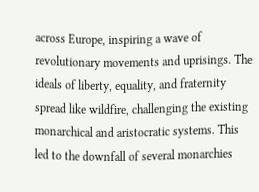across Europe, inspiring a wave of revolutionary movements and uprisings. The ideals of liberty, equality, and fraternity spread like wildfire, challenging the existing monarchical and aristocratic systems. This led to the downfall of several monarchies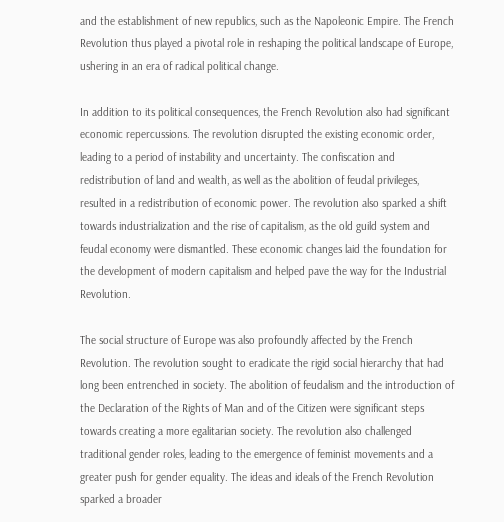and the establishment of new republics, such as the Napoleonic Empire. The French Revolution thus played a pivotal role in reshaping the political landscape of Europe, ushering in an era of radical political change.

In addition to its political consequences, the French Revolution also had significant economic repercussions. The revolution disrupted the existing economic order, leading to a period of instability and uncertainty. The confiscation and redistribution of land and wealth, as well as the abolition of feudal privileges, resulted in a redistribution of economic power. The revolution also sparked a shift towards industrialization and the rise of capitalism, as the old guild system and feudal economy were dismantled. These economic changes laid the foundation for the development of modern capitalism and helped pave the way for the Industrial Revolution.

The social structure of Europe was also profoundly affected by the French Revolution. The revolution sought to eradicate the rigid social hierarchy that had long been entrenched in society. The abolition of feudalism and the introduction of the Declaration of the Rights of Man and of the Citizen were significant steps towards creating a more egalitarian society. The revolution also challenged traditional gender roles, leading to the emergence of feminist movements and a greater push for gender equality. The ideas and ideals of the French Revolution sparked a broader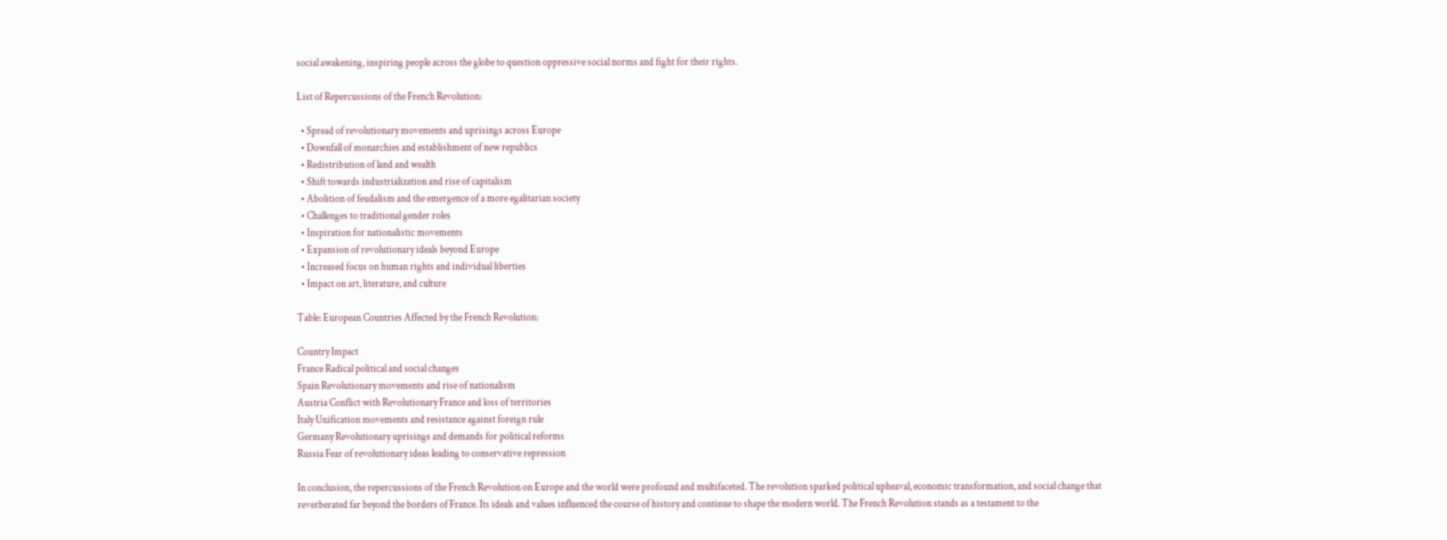social awakening, inspiring people across the globe to question oppressive social norms and fight for their rights.

List of Repercussions of the French Revolution:

  • Spread of revolutionary movements and uprisings across Europe
  • Downfall of monarchies and establishment of new republics
  • Redistribution of land and wealth
  • Shift towards industrialization and rise of capitalism
  • Abolition of feudalism and the emergence of a more egalitarian society
  • Challenges to traditional gender roles
  • Inspiration for nationalistic movements
  • Expansion of revolutionary ideals beyond Europe
  • Increased focus on human rights and individual liberties
  • Impact on art, literature, and culture

Table: European Countries Affected by the French Revolution:

Country Impact
France Radical political and social changes
Spain Revolutionary movements and rise of nationalism
Austria Conflict with Revolutionary France and loss of territories
Italy Unification movements and resistance against foreign rule
Germany Revolutionary uprisings and demands for political reforms
Russia Fear of revolutionary ideas leading to conservative repression

In conclusion, the repercussions of the French Revolution on Europe and the world were profound and multifaceted. The revolution sparked political upheaval, economic transformation, and social change that reverberated far beyond the borders of France. Its ideals and values influenced the course of history and continue to shape the modern world. The French Revolution stands as a testament to the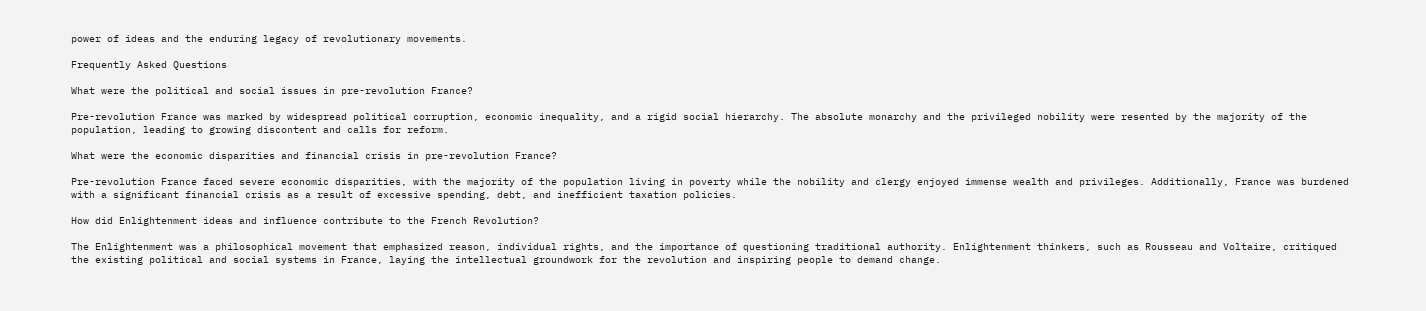power of ideas and the enduring legacy of revolutionary movements.

Frequently Asked Questions

What were the political and social issues in pre-revolution France?

Pre-revolution France was marked by widespread political corruption, economic inequality, and a rigid social hierarchy. The absolute monarchy and the privileged nobility were resented by the majority of the population, leading to growing discontent and calls for reform.

What were the economic disparities and financial crisis in pre-revolution France?

Pre-revolution France faced severe economic disparities, with the majority of the population living in poverty while the nobility and clergy enjoyed immense wealth and privileges. Additionally, France was burdened with a significant financial crisis as a result of excessive spending, debt, and inefficient taxation policies.

How did Enlightenment ideas and influence contribute to the French Revolution?

The Enlightenment was a philosophical movement that emphasized reason, individual rights, and the importance of questioning traditional authority. Enlightenment thinkers, such as Rousseau and Voltaire, critiqued the existing political and social systems in France, laying the intellectual groundwork for the revolution and inspiring people to demand change.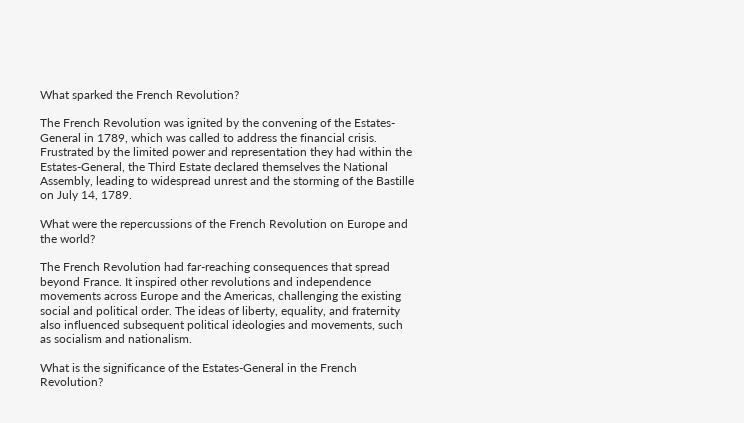What sparked the French Revolution?

The French Revolution was ignited by the convening of the Estates-General in 1789, which was called to address the financial crisis. Frustrated by the limited power and representation they had within the Estates-General, the Third Estate declared themselves the National Assembly, leading to widespread unrest and the storming of the Bastille on July 14, 1789.

What were the repercussions of the French Revolution on Europe and the world?

The French Revolution had far-reaching consequences that spread beyond France. It inspired other revolutions and independence movements across Europe and the Americas, challenging the existing social and political order. The ideas of liberty, equality, and fraternity also influenced subsequent political ideologies and movements, such as socialism and nationalism.

What is the significance of the Estates-General in the French Revolution?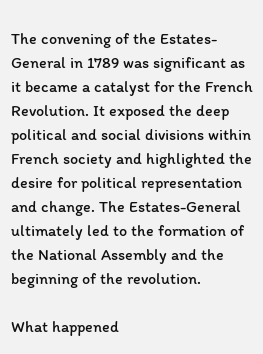The convening of the Estates-General in 1789 was significant as it became a catalyst for the French Revolution. It exposed the deep political and social divisions within French society and highlighted the desire for political representation and change. The Estates-General ultimately led to the formation of the National Assembly and the beginning of the revolution.

What happened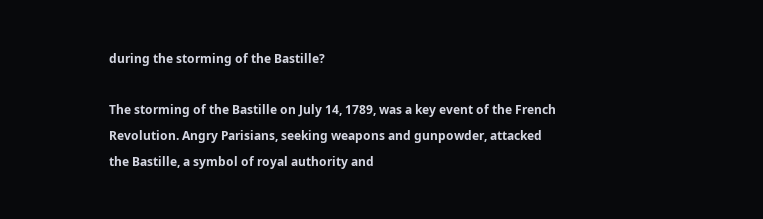during the storming of the Bastille?

The storming of the Bastille on July 14, 1789, was a key event of the French Revolution. Angry Parisians, seeking weapons and gunpowder, attacked the Bastille, a symbol of royal authority and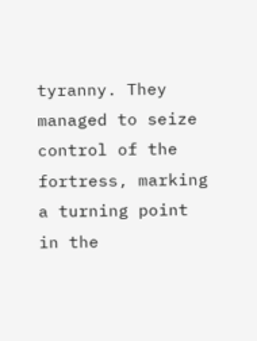tyranny. They managed to seize control of the fortress, marking a turning point in the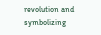revolution and symbolizing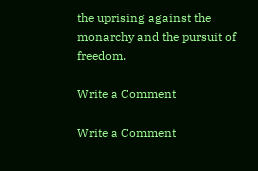the uprising against the monarchy and the pursuit of freedom.

Write a Comment

Write a Comment